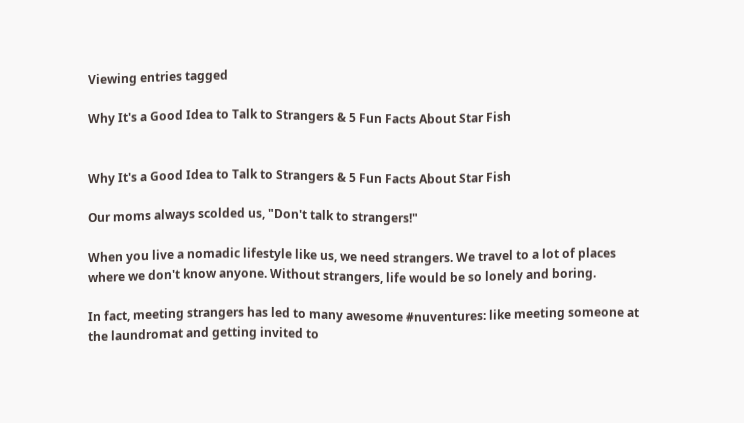Viewing entries tagged

Why It's a Good Idea to Talk to Strangers & 5 Fun Facts About Star Fish


Why It's a Good Idea to Talk to Strangers & 5 Fun Facts About Star Fish

Our moms always scolded us, "Don't talk to strangers!"

When you live a nomadic lifestyle like us, we need strangers. We travel to a lot of places where we don't know anyone. Without strangers, life would be so lonely and boring.

In fact, meeting strangers has led to many awesome #nuventures: like meeting someone at the laundromat and getting invited to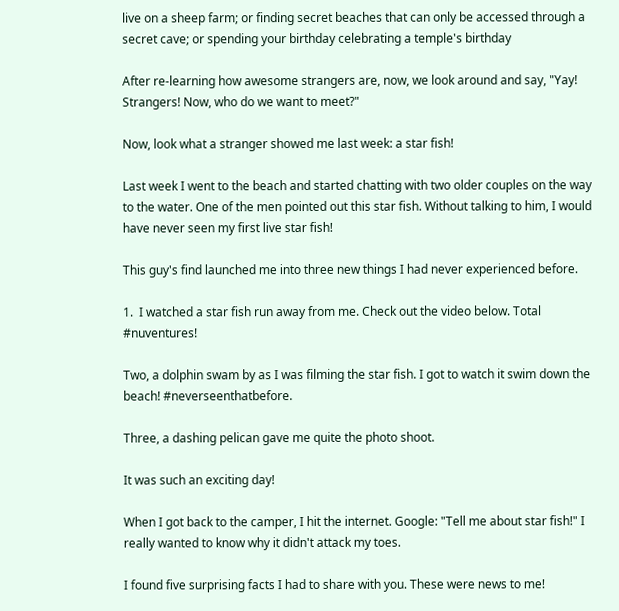live on a sheep farm; or finding secret beaches that can only be accessed through a secret cave; or spending your birthday celebrating a temple's birthday

After re-learning how awesome strangers are, now, we look around and say, "Yay! Strangers! Now, who do we want to meet?"

Now, look what a stranger showed me last week: a star fish!

Last week I went to the beach and started chatting with two older couples on the way to the water. One of the men pointed out this star fish. Without talking to him, I would have never seen my first live star fish!

This guy's find launched me into three new things I had never experienced before.

1.  I watched a star fish run away from me. Check out the video below. Total #nuventures!

Two, a dolphin swam by as I was filming the star fish. I got to watch it swim down the beach! #neverseenthatbefore.

Three, a dashing pelican gave me quite the photo shoot.

It was such an exciting day!

When I got back to the camper, I hit the internet. Google: "Tell me about star fish!" I really wanted to know why it didn't attack my toes.

I found five surprising facts I had to share with you. These were news to me!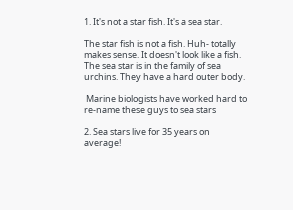1. It's not a star fish. It's a sea star.

The star fish is not a fish. Huh- totally makes sense. It doesn't look like a fish. The sea star is in the family of sea urchins. They have a hard outer body.

 Marine biologists have worked hard to re-name these guys to sea stars

2. Sea stars live for 35 years on average!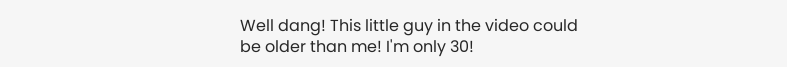Well dang! This little guy in the video could be older than me! I'm only 30!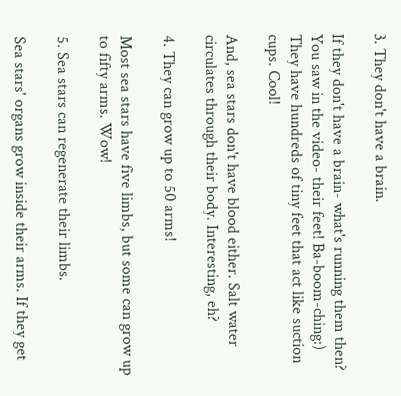3. They don't have a brain.

If they don't have a brain- what's running them then? You saw in the video- their feet! Ba-boom-ching:) They have hundreds of tiny feet that act like suction cups. Cool!

And, sea stars don't have blood either. Salt water circulates through their body. Interesting, eh?

4. They can grow up to 50 arms!

Most sea stars have five limbs, but some can grow up to fifty arms. Wow!

5. Sea stars can regenerate their limbs.

Sea stars' organs grow inside their arms. If they get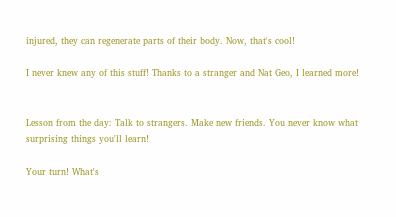injured, they can regenerate parts of their body. Now, that's cool!

I never knew any of this stuff! Thanks to a stranger and Nat Geo, I learned more!


Lesson from the day: Talk to strangers. Make new friends. You never know what surprising things you'll learn!

Your turn! What's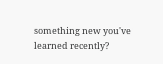something new you've learned recently?